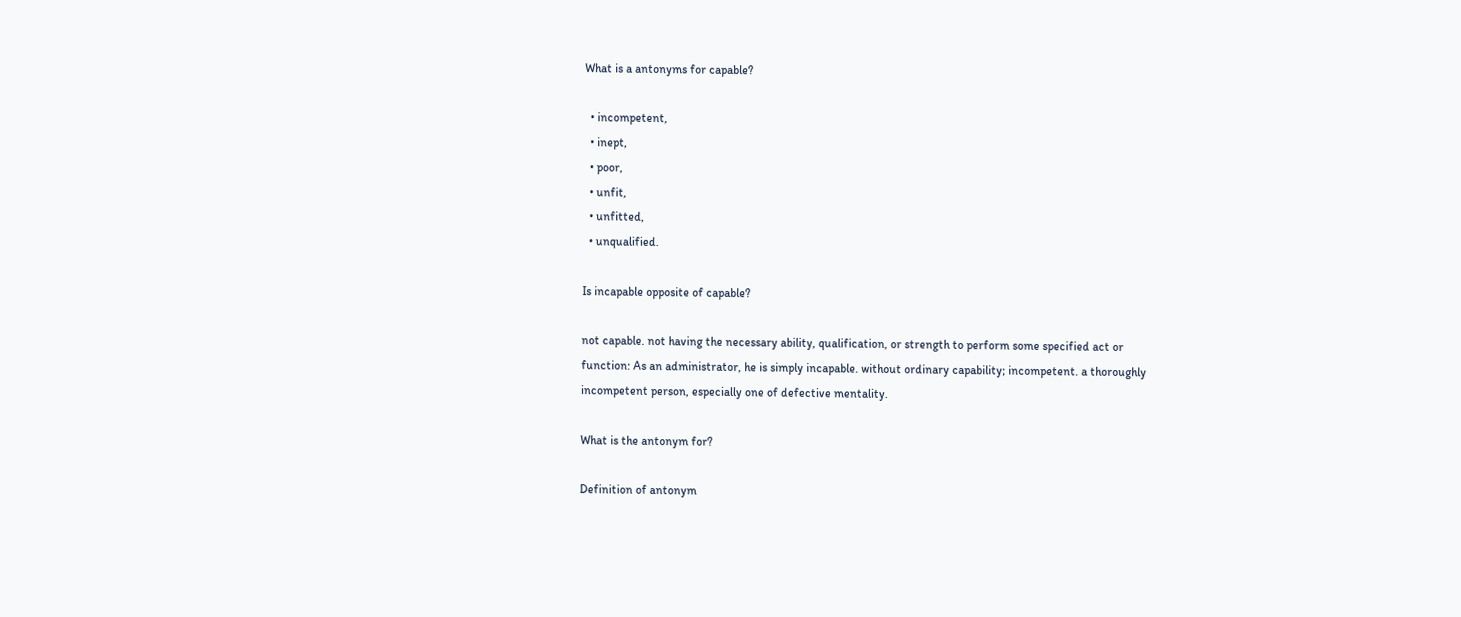What is a antonyms for capable?

  • incompetent,
  • inept,
  • poor,
  • unfit,
  • unfitted,
  • unqualified.

Is incapable opposite of capable?

not capable. not having the necessary ability, qualification, or strength to perform some specified act or function: As an administrator, he is simply incapable. without ordinary capability; incompetent. a thoroughly incompetent person, especially one of defective mentality.

What is the antonym for?

Definition of antonym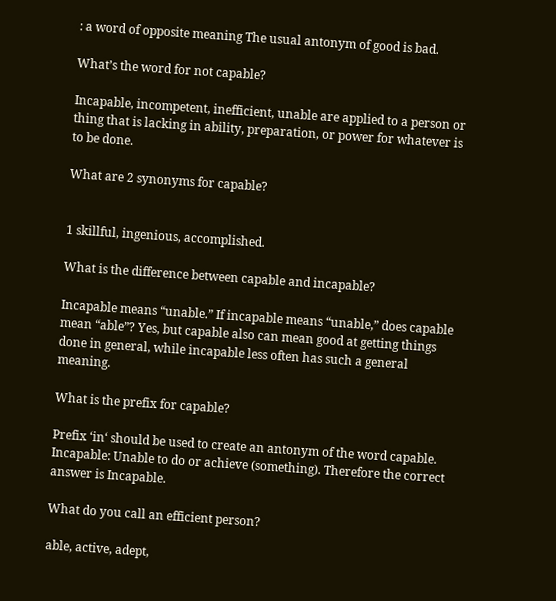: a word of opposite meaning The usual antonym of good is bad.

What’s the word for not capable?

Incapable, incompetent, inefficient, unable are applied to a person or thing that is lacking in ability, preparation, or power for whatever is to be done.

What are 2 synonyms for capable?


1 skillful, ingenious, accomplished.

What is the difference between capable and incapable?

Incapable means “unable.” If incapable means “unable,” does capable mean “able”? Yes, but capable also can mean good at getting things done in general, while incapable less often has such a general meaning.

What is the prefix for capable?

Prefix ‘in‘ should be used to create an antonym of the word capable. Incapable: Unable to do or achieve (something). Therefore the correct answer is Incapable.

What do you call an efficient person?

able, active, adept,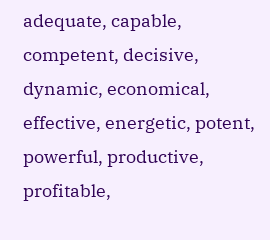adequate, capable, competent, decisive, dynamic, economical, effective, energetic, potent, powerful, productive, profitable,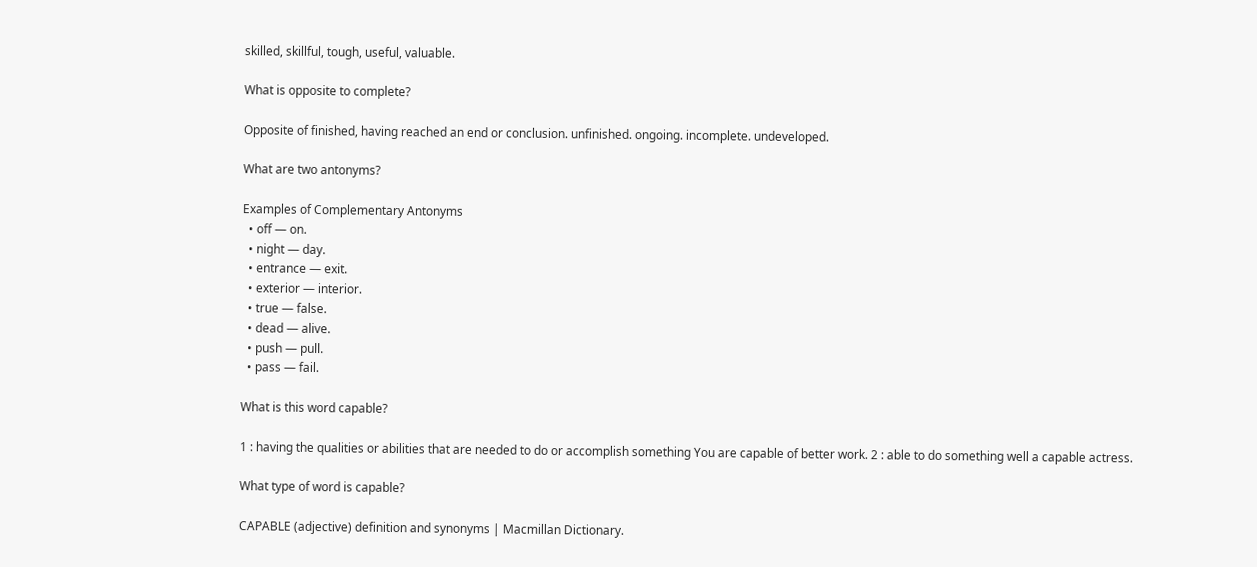skilled, skillful, tough, useful, valuable.

What is opposite to complete?

Opposite of finished, having reached an end or conclusion. unfinished. ongoing. incomplete. undeveloped.

What are two antonyms?

Examples of Complementary Antonyms
  • off — on.
  • night — day.
  • entrance — exit.
  • exterior — interior.
  • true — false.
  • dead — alive.
  • push — pull.
  • pass — fail.

What is this word capable?

1 : having the qualities or abilities that are needed to do or accomplish something You are capable of better work. 2 : able to do something well a capable actress.

What type of word is capable?

CAPABLE (adjective) definition and synonyms | Macmillan Dictionary.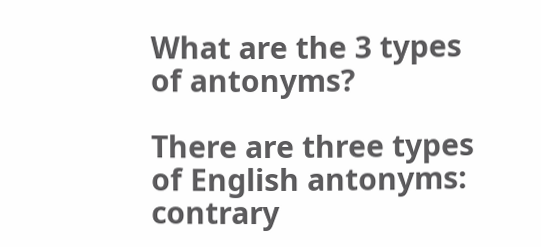What are the 3 types of antonyms?

There are three types of English antonyms: contrary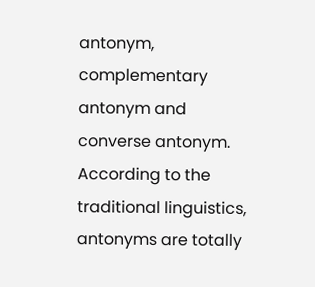antonym, complementary antonym and converse antonym. According to the traditional linguistics, antonyms are totally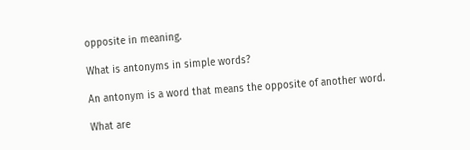opposite in meaning.

What is antonyms in simple words?

An antonym is a word that means the opposite of another word.

What are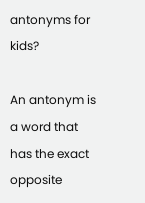antonyms for kids?

An antonym is a word that has the exact opposite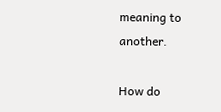meaning to another.

How do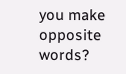you make opposite words?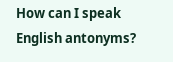How can I speak English antonyms?